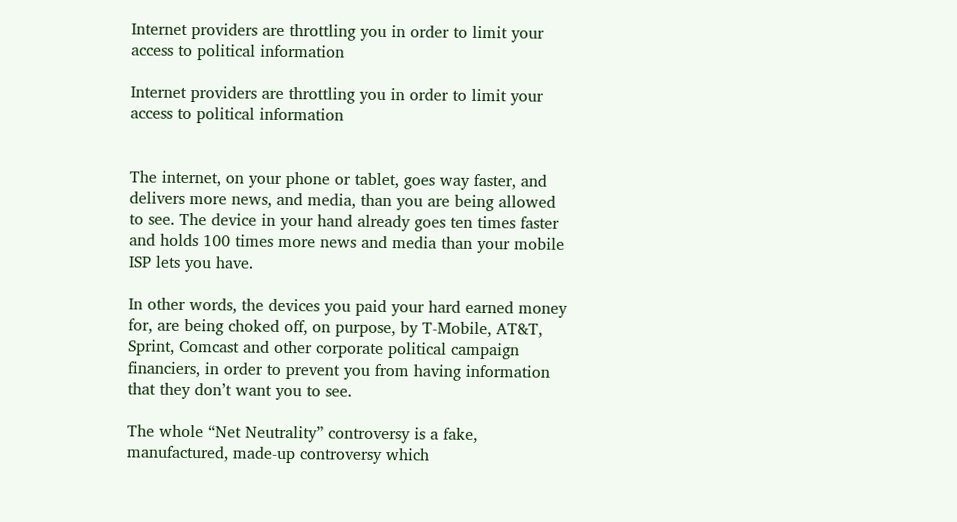Internet providers are throttling you in order to limit your access to political information

Internet providers are throttling you in order to limit your access to political information


The internet, on your phone or tablet, goes way faster, and delivers more news, and media, than you are being allowed to see. The device in your hand already goes ten times faster and holds 100 times more news and media than your mobile ISP lets you have.

In other words, the devices you paid your hard earned money for, are being choked off, on purpose, by T-Mobile, AT&T, Sprint, Comcast and other corporate political campaign financiers, in order to prevent you from having information that they don’t want you to see.

The whole “Net Neutrality” controversy is a fake, manufactured, made-up controversy which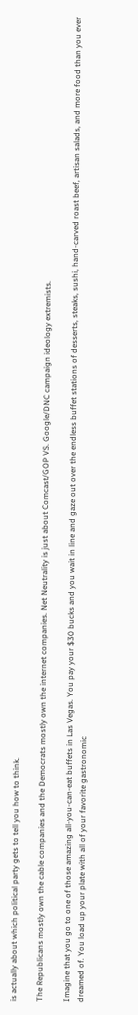is actually about which political party gets to tell you how to think.

The Republicans mostly own the cable companies and the Democrats mostly own the internet companies. Net Neutrality is just about Comcast/GOP VS. Google/DNC campaign ideology extremists.

Imagine that you go to one of those amazing all-you-can-eat buffets in Las Vegas. You pay your $30 bucks and you wait in line and gaze out over the endless buffet stations of desserts, steaks, sushi, hand-carved roast beef, artisan salads, and more food than you ever dreamed of. You load up your plate with all of your favorite gastronomic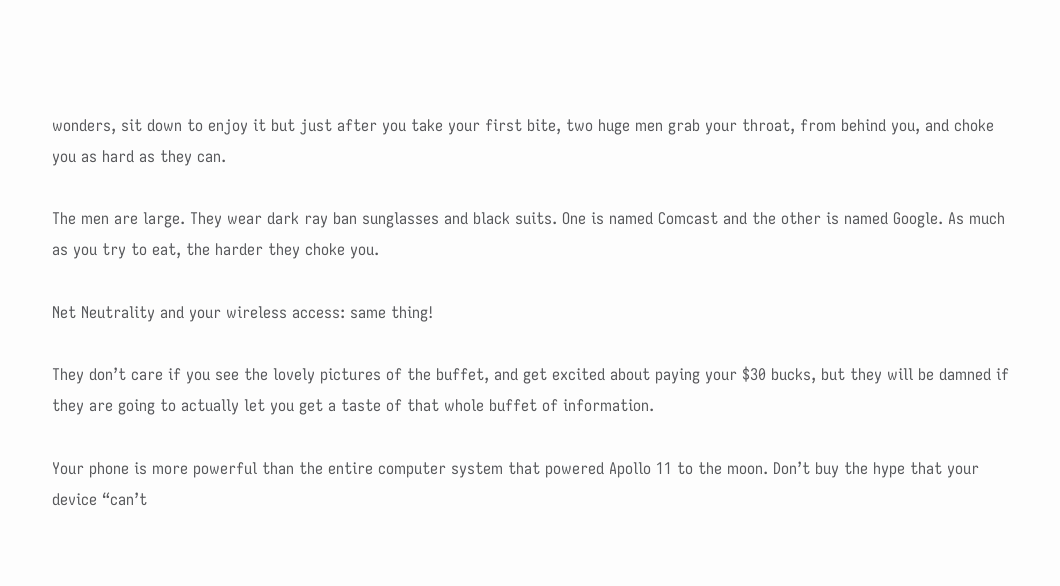wonders, sit down to enjoy it but just after you take your first bite, two huge men grab your throat, from behind you, and choke you as hard as they can.

The men are large. They wear dark ray ban sunglasses and black suits. One is named Comcast and the other is named Google. As much as you try to eat, the harder they choke you.

Net Neutrality and your wireless access: same thing!

They don’t care if you see the lovely pictures of the buffet, and get excited about paying your $30 bucks, but they will be damned if they are going to actually let you get a taste of that whole buffet of information.

Your phone is more powerful than the entire computer system that powered Apollo 11 to the moon. Don’t buy the hype that your device “can’t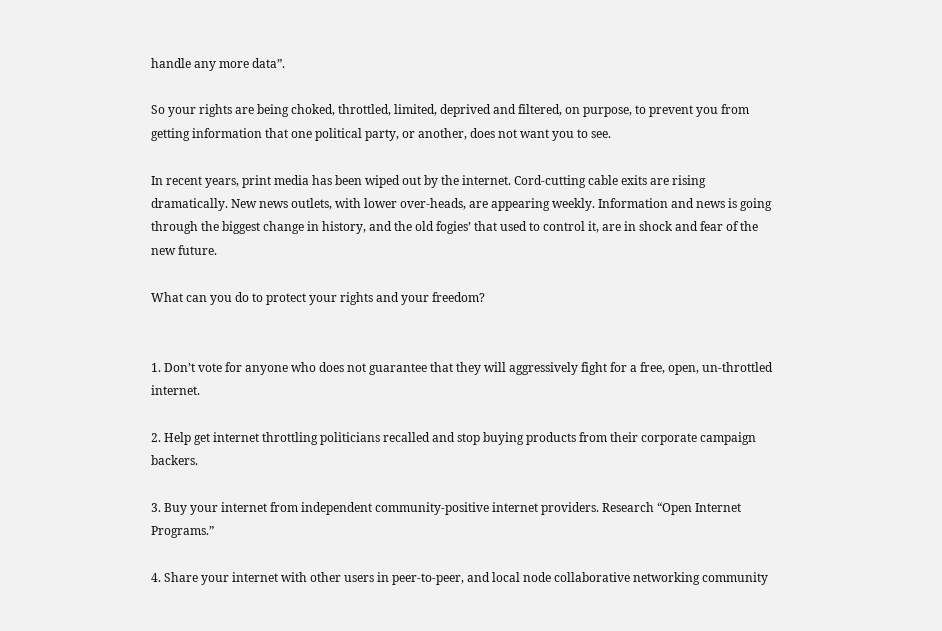handle any more data”.

So your rights are being choked, throttled, limited, deprived and filtered, on purpose, to prevent you from getting information that one political party, or another, does not want you to see.

In recent years, print media has been wiped out by the internet. Cord-cutting cable exits are rising dramatically. New news outlets, with lower over-heads, are appearing weekly. Information and news is going through the biggest change in history, and the old fogies’ that used to control it, are in shock and fear of the new future.

What can you do to protect your rights and your freedom?


1. Don’t vote for anyone who does not guarantee that they will aggressively fight for a free, open, un-throttled internet.

2. Help get internet throttling politicians recalled and stop buying products from their corporate campaign backers.

3. Buy your internet from independent community-positive internet providers. Research “Open Internet Programs.”

4. Share your internet with other users in peer-to-peer, and local node collaborative networking community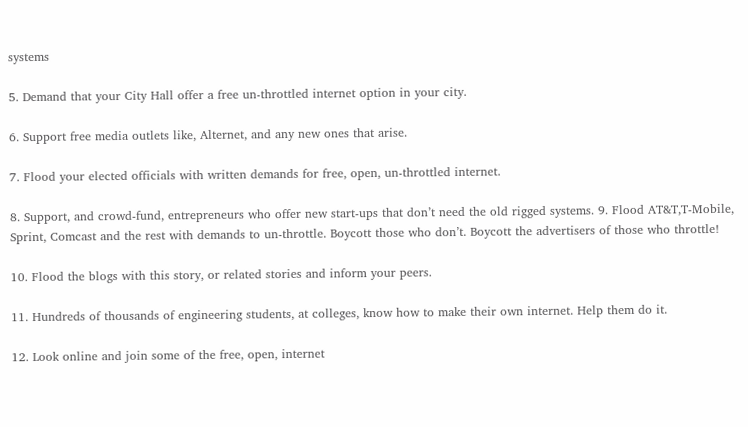systems

5. Demand that your City Hall offer a free un-throttled internet option in your city.

6. Support free media outlets like, Alternet, and any new ones that arise.

7. Flood your elected officials with written demands for free, open, un-throttled internet.

8. Support, and crowd-fund, entrepreneurs who offer new start-ups that don’t need the old rigged systems. 9. Flood AT&T,T-Mobile, Sprint, Comcast and the rest with demands to un-throttle. Boycott those who don’t. Boycott the advertisers of those who throttle!

10. Flood the blogs with this story, or related stories and inform your peers.

11. Hundreds of thousands of engineering students, at colleges, know how to make their own internet. Help them do it.

12. Look online and join some of the free, open, internet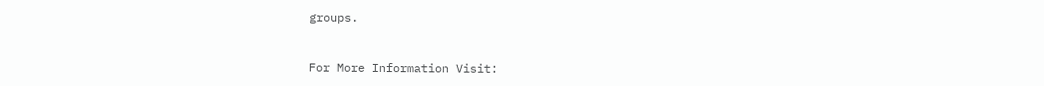groups.


For More Information Visit: